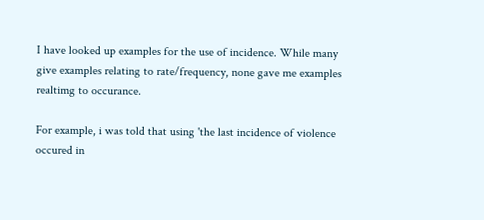I have looked up examples for the use of incidence. While many give examples relating to rate/frequency, none gave me examples realtimg to occurance.

For example, i was told that using 'the last incidence of violence occured in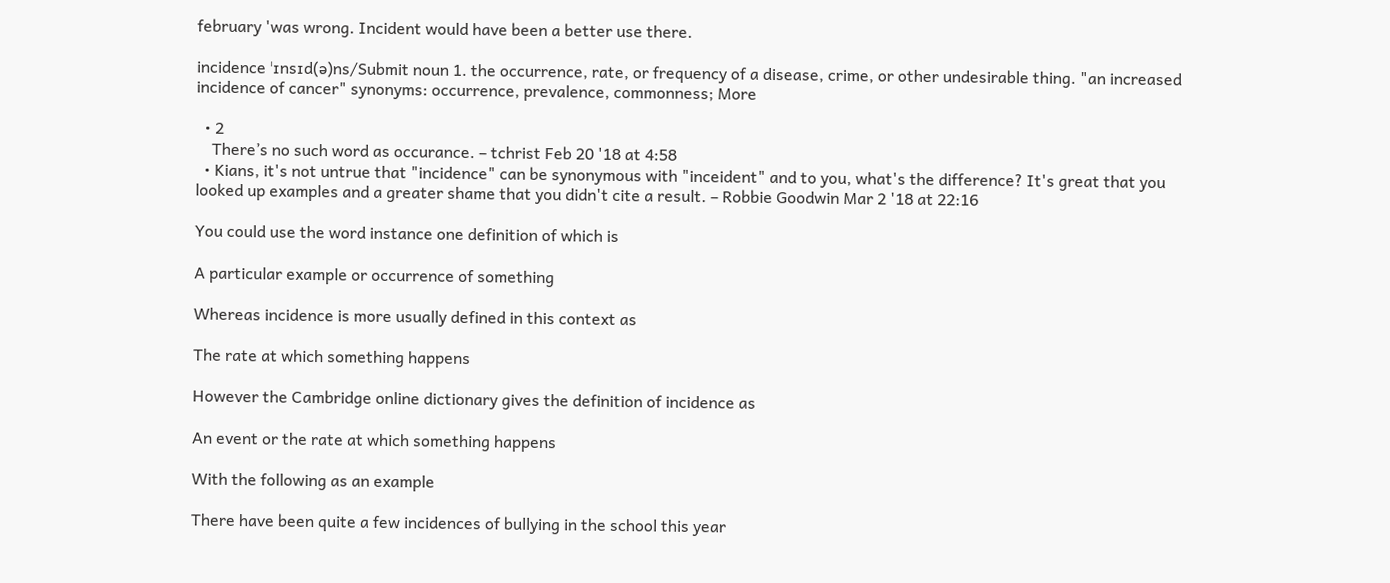february 'was wrong. Incident would have been a better use there.

incidence ˈɪnsɪd(ə)ns/Submit noun 1. the occurrence, rate, or frequency of a disease, crime, or other undesirable thing. "an increased incidence of cancer" synonyms: occurrence, prevalence, commonness; More

  • 2
    There’s no such word as occurance. – tchrist Feb 20 '18 at 4:58
  • Kians, it's not untrue that "incidence" can be synonymous with "inceident" and to you, what's the difference? It's great that you looked up examples and a greater shame that you didn't cite a result. – Robbie Goodwin Mar 2 '18 at 22:16

You could use the word instance one definition of which is

A particular example or occurrence of something

Whereas incidence is more usually defined in this context as

The rate at which something happens

However the Cambridge online dictionary gives the definition of incidence as

An event or the rate at which something happens

With the following as an example

There have been quite a few incidences of bullying in the school this year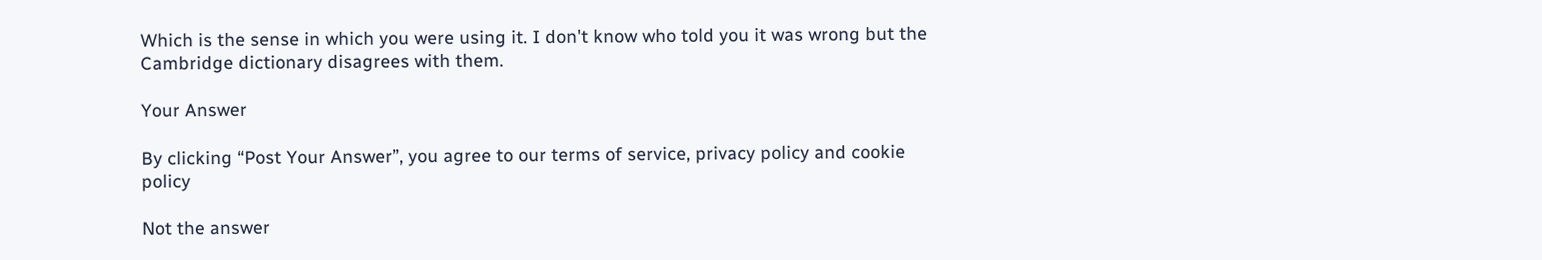Which is the sense in which you were using it. I don't know who told you it was wrong but the Cambridge dictionary disagrees with them.

Your Answer

By clicking “Post Your Answer”, you agree to our terms of service, privacy policy and cookie policy

Not the answer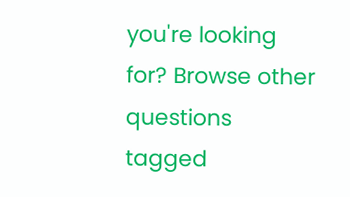you're looking for? Browse other questions tagged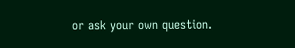or ask your own question.